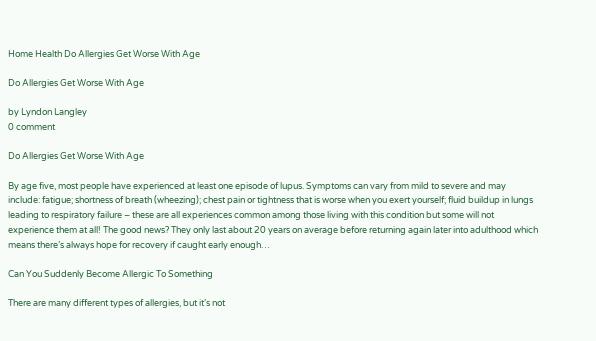Home Health Do Allergies Get Worse With Age

Do Allergies Get Worse With Age

by Lyndon Langley
0 comment

Do Allergies Get Worse With Age

By age five, most people have experienced at least one episode of lupus. Symptoms can vary from mild to severe and may include: fatigue; shortness of breath (wheezing); chest pain or tightness that is worse when you exert yourself; fluid buildup in lungs leading to respiratory failure – these are all experiences common among those living with this condition but some will not experience them at all! The good news? They only last about 20 years on average before returning again later into adulthood which means there’s always hope for recovery if caught early enough…

Can You Suddenly Become Allergic To Something

There are many different types of allergies, but it’s not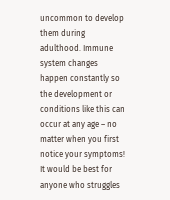uncommon to develop them during adulthood. Immune system changes happen constantly so the development or conditions like this can occur at any age – no matter when you first notice your symptoms! It would be best for anyone who struggles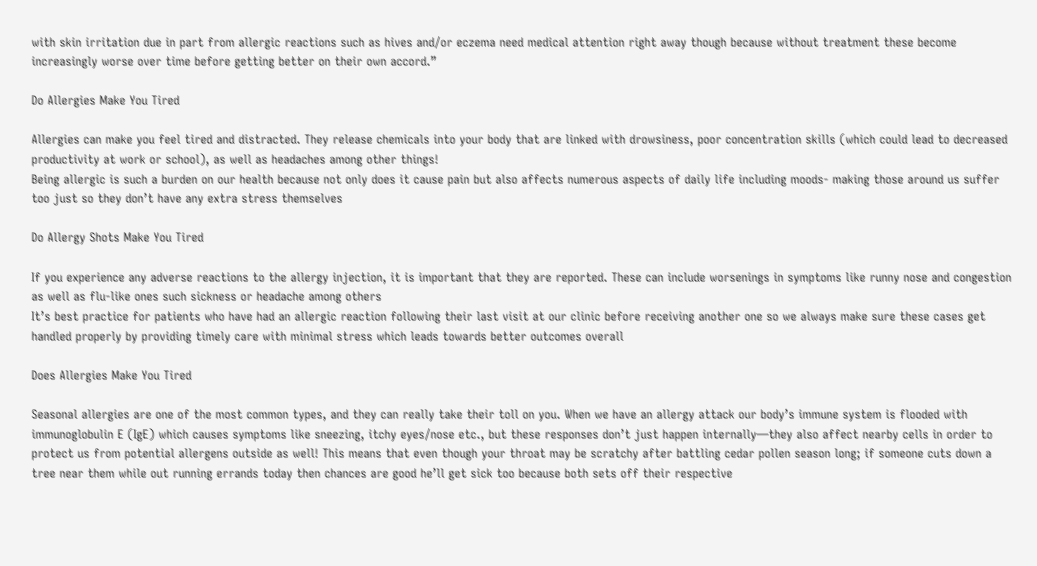with skin irritation due in part from allergic reactions such as hives and/or eczema need medical attention right away though because without treatment these become increasingly worse over time before getting better on their own accord.”

Do Allergies Make You Tired

Allergies can make you feel tired and distracted. They release chemicals into your body that are linked with drowsiness, poor concentration skills (which could lead to decreased productivity at work or school), as well as headaches among other things!
Being allergic is such a burden on our health because not only does it cause pain but also affects numerous aspects of daily life including moods- making those around us suffer too just so they don’t have any extra stress themselves

Do Allergy Shots Make You Tired

If you experience any adverse reactions to the allergy injection, it is important that they are reported. These can include worsenings in symptoms like runny nose and congestion as well as flu-like ones such sickness or headache among others
It’s best practice for patients who have had an allergic reaction following their last visit at our clinic before receiving another one so we always make sure these cases get handled properly by providing timely care with minimal stress which leads towards better outcomes overall

Does Allergies Make You Tired

Seasonal allergies are one of the most common types, and they can really take their toll on you. When we have an allergy attack our body’s immune system is flooded with immunoglobulin E (IgE) which causes symptoms like sneezing, itchy eyes/nose etc., but these responses don’t just happen internally—they also affect nearby cells in order to protect us from potential allergens outside as well! This means that even though your throat may be scratchy after battling cedar pollen season long; if someone cuts down a tree near them while out running errands today then chances are good he’ll get sick too because both sets off their respective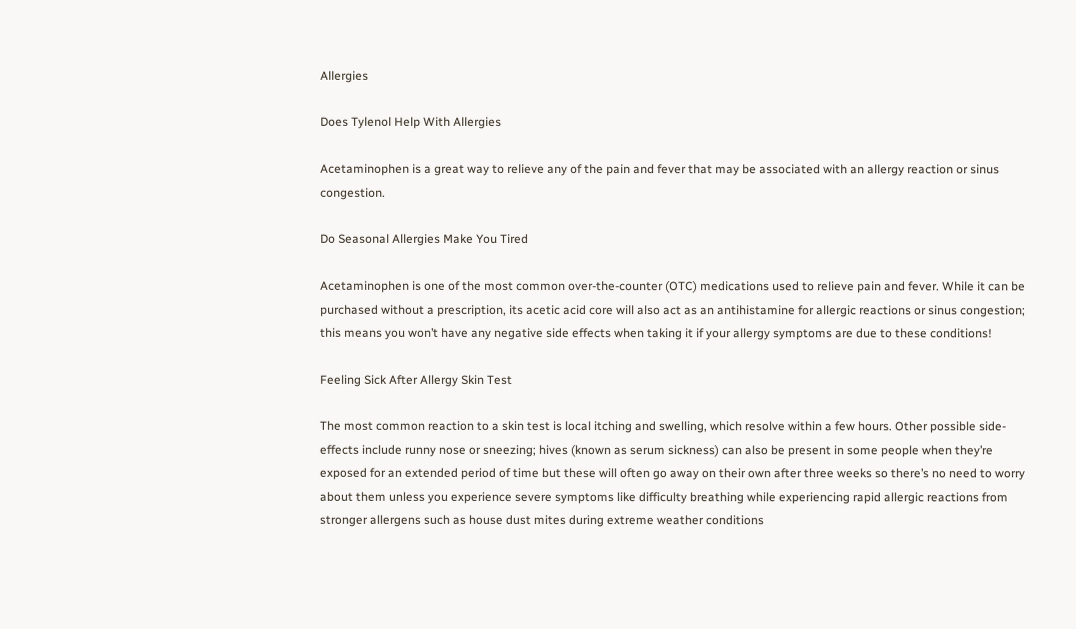Allergies

Does Tylenol Help With Allergies

Acetaminophen is a great way to relieve any of the pain and fever that may be associated with an allergy reaction or sinus congestion.

Do Seasonal Allergies Make You Tired

Acetaminophen is one of the most common over-the-counter (OTC) medications used to relieve pain and fever. While it can be purchased without a prescription, its acetic acid core will also act as an antihistamine for allergic reactions or sinus congestion; this means you won’t have any negative side effects when taking it if your allergy symptoms are due to these conditions!

Feeling Sick After Allergy Skin Test

The most common reaction to a skin test is local itching and swelling, which resolve within a few hours. Other possible side-effects include runny nose or sneezing; hives (known as serum sickness) can also be present in some people when they’re exposed for an extended period of time but these will often go away on their own after three weeks so there’s no need to worry about them unless you experience severe symptoms like difficulty breathing while experiencing rapid allergic reactions from stronger allergens such as house dust mites during extreme weather conditions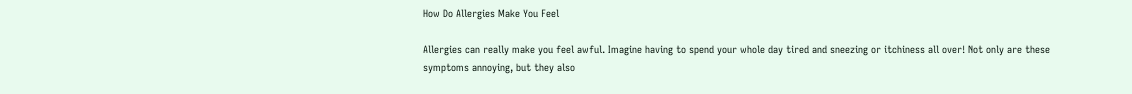How Do Allergies Make You Feel

Allergies can really make you feel awful. Imagine having to spend your whole day tired and sneezing or itchiness all over! Not only are these symptoms annoying, but they also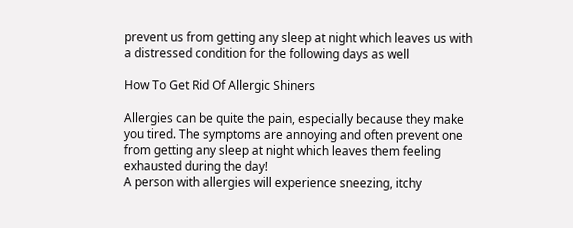prevent us from getting any sleep at night which leaves us with a distressed condition for the following days as well

How To Get Rid Of Allergic Shiners

Allergies can be quite the pain, especially because they make you tired. The symptoms are annoying and often prevent one from getting any sleep at night which leaves them feeling exhausted during the day!
A person with allergies will experience sneezing, itchy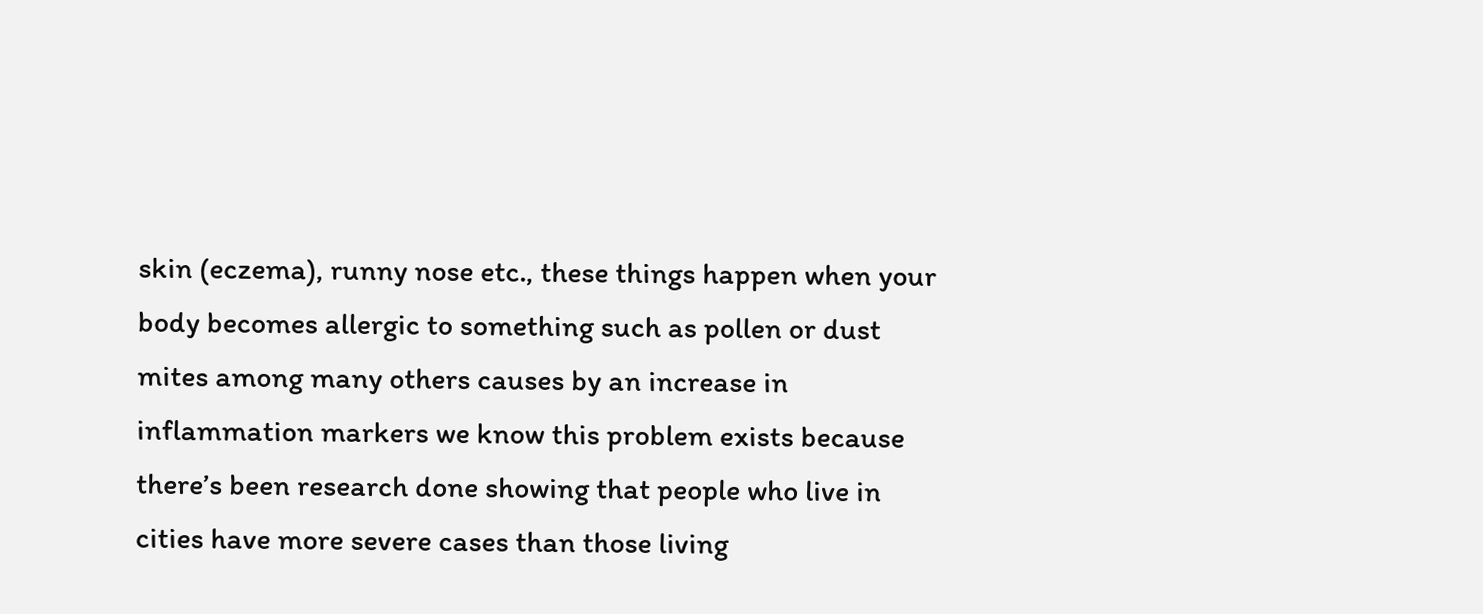skin (eczema), runny nose etc., these things happen when your body becomes allergic to something such as pollen or dust mites among many others causes by an increase in inflammation markers we know this problem exists because there’s been research done showing that people who live in cities have more severe cases than those living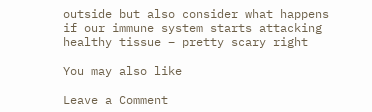outside but also consider what happens if our immune system starts attacking healthy tissue – pretty scary right

You may also like

Leave a Comment